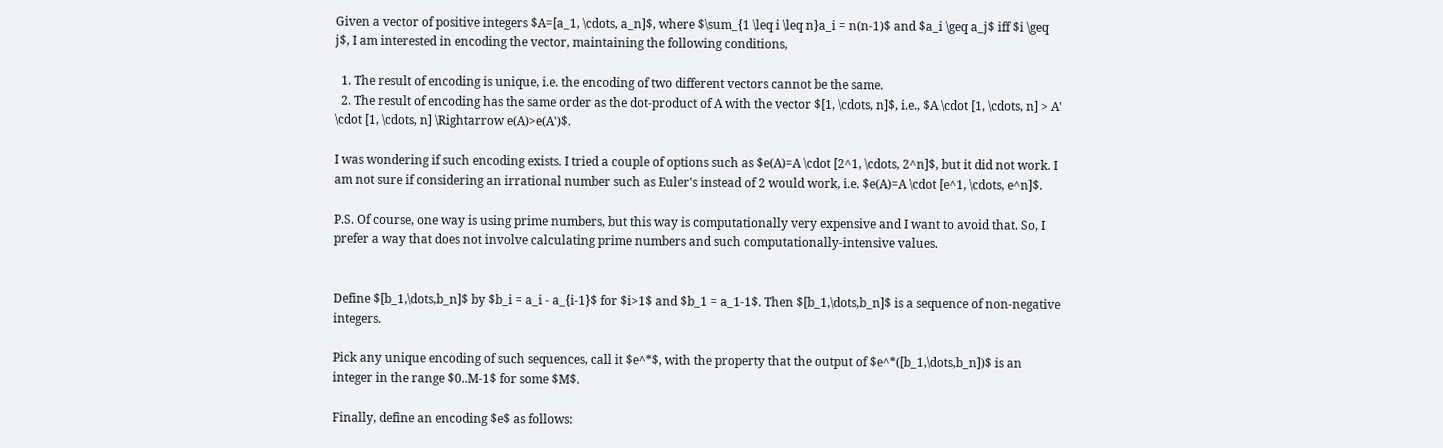Given a vector of positive integers $A=[a_1, \cdots, a_n]$, where $\sum_{1 \leq i \leq n}a_i = n(n-1)$ and $a_i \geq a_j$ iff $i \geq j$, I am interested in encoding the vector, maintaining the following conditions,

  1. The result of encoding is unique, i.e. the encoding of two different vectors cannot be the same.
  2. The result of encoding has the same order as the dot-product of A with the vector $[1, \cdots, n]$, i.e., $A \cdot [1, \cdots, n] > A' \cdot [1, \cdots, n] \Rightarrow e(A)>e(A')$.

I was wondering if such encoding exists. I tried a couple of options such as $e(A)=A \cdot [2^1, \cdots, 2^n]$, but it did not work. I am not sure if considering an irrational number such as Euler's instead of 2 would work, i.e. $e(A)=A \cdot [e^1, \cdots, e^n]$.

P.S. Of course, one way is using prime numbers, but this way is computationally very expensive and I want to avoid that. So, I prefer a way that does not involve calculating prime numbers and such computationally-intensive values.


Define $[b_1,\dots,b_n]$ by $b_i = a_i - a_{i-1}$ for $i>1$ and $b_1 = a_1-1$. Then $[b_1,\dots,b_n]$ is a sequence of non-negative integers.

Pick any unique encoding of such sequences, call it $e^*$, with the property that the output of $e^*([b_1,\dots,b_n])$ is an integer in the range $0..M-1$ for some $M$.

Finally, define an encoding $e$ as follows: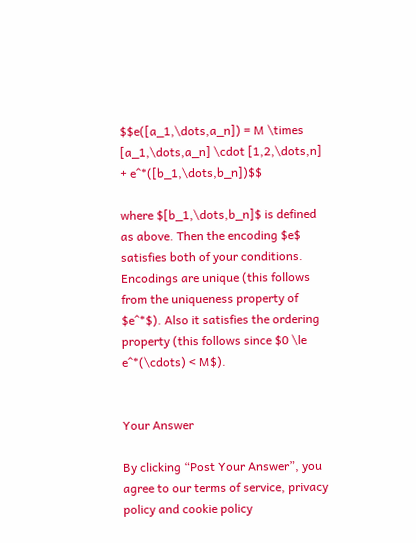$$e([a_1,\dots,a_n]) = M \times [a_1,\dots,a_n] \cdot [1,2,\dots,n] + e^*([b_1,\dots,b_n])$$

where $[b_1,\dots,b_n]$ is defined as above. Then the encoding $e$ satisfies both of your conditions. Encodings are unique (this follows from the uniqueness property of $e^*$). Also it satisfies the ordering property (this follows since $0 \le e^*(\cdots) < M$).


Your Answer

By clicking “Post Your Answer”, you agree to our terms of service, privacy policy and cookie policy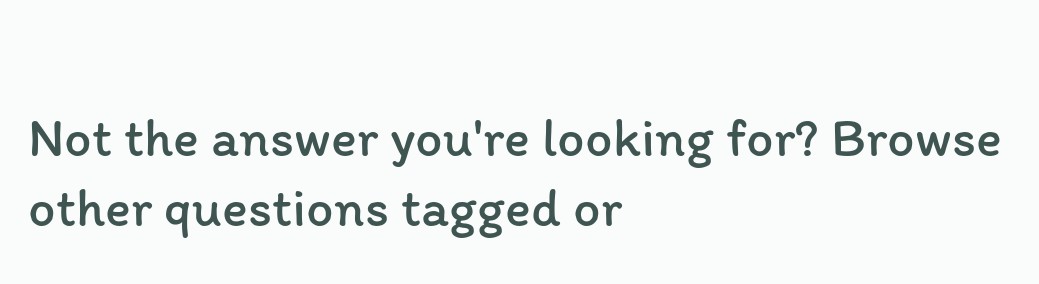Not the answer you're looking for? Browse other questions tagged or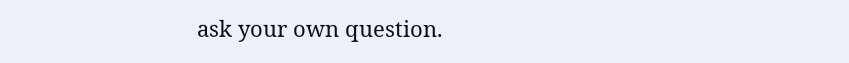ask your own question.